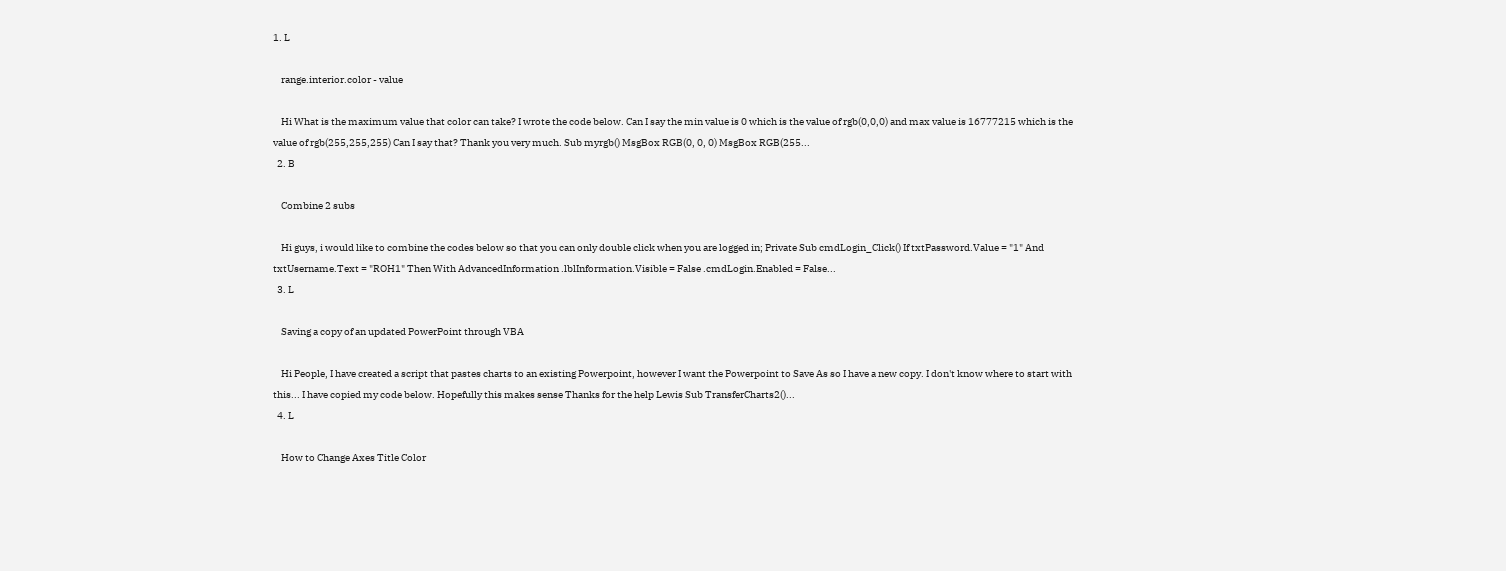1. L

    range.interior.color - value

    Hi What is the maximum value that color can take? I wrote the code below. Can I say the min value is 0 which is the value of rgb(0,0,0) and max value is 16777215 which is the value of rgb(255,255,255) Can I say that? Thank you very much. Sub myrgb() MsgBox RGB(0, 0, 0) MsgBox RGB(255...
  2. B

    Combine 2 subs

    Hi guys, i would like to combine the codes below so that you can only double click when you are logged in; Private Sub cmdLogin_Click() If txtPassword.Value = "1" And txtUsername.Text = "ROH1" Then With AdvancedInformation .lblInformation.Visible = False .cmdLogin.Enabled = False...
  3. L

    Saving a copy of an updated PowerPoint through VBA

    Hi People, I have created a script that pastes charts to an existing Powerpoint, however I want the Powerpoint to Save As so I have a new copy. I don't know where to start with this... I have copied my code below. Hopefully this makes sense Thanks for the help Lewis Sub TransferCharts2()...
  4. L

    How to Change Axes Title Color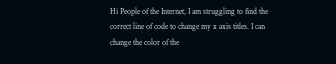Hi People of the Internet, I am struggling to find the correct line of code to change my x axis titles. I can change the color of the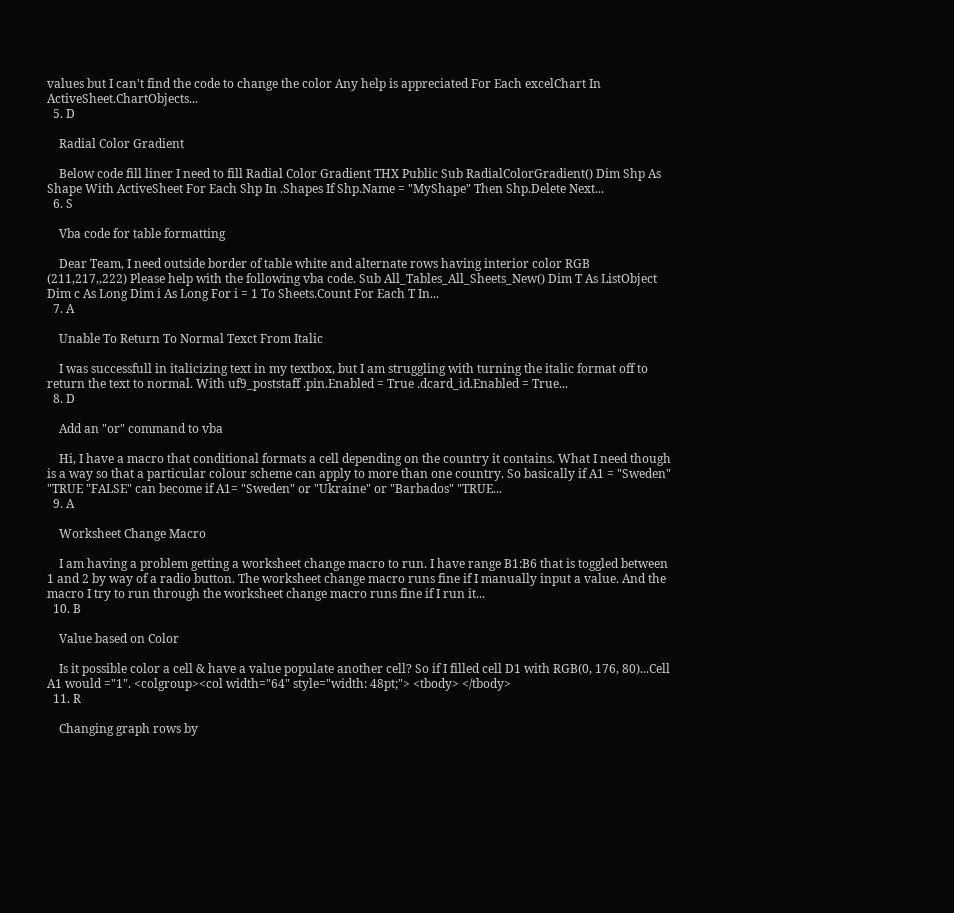values but I can't find the code to change the color Any help is appreciated For Each excelChart In ActiveSheet.ChartObjects...
  5. D

    Radial Color Gradient

    Below code fill liner I need to fill Radial Color Gradient THX Public Sub RadialColorGradient() Dim Shp As Shape With ActiveSheet For Each Shp In .Shapes If Shp.Name = "MyShape" Then Shp.Delete Next...
  6. S

    Vba code for table formatting

    Dear Team, I need outside border of table white and alternate rows having interior color RGB (211,217,,222) Please help with the following vba code. Sub All_Tables_All_Sheets_New() Dim T As ListObject Dim c As Long Dim i As Long For i = 1 To Sheets.Count For Each T In...
  7. A

    Unable To Return To Normal Texct From Italic

    I was successfull in italicizing text in my textbox, but I am struggling with turning the italic format off to return the text to normal. With uf9_poststaff .pin.Enabled = True .dcard_id.Enabled = True...
  8. D

    Add an "or" command to vba

    Hi, I have a macro that conditional formats a cell depending on the country it contains. What I need though is a way so that a particular colour scheme can apply to more than one country. So basically if A1 = "Sweden" "TRUE "FALSE" can become if A1= "Sweden" or "Ukraine" or "Barbados" "TRUE...
  9. A

    Worksheet Change Macro

    I am having a problem getting a worksheet change macro to run. I have range B1:B6 that is toggled between 1 and 2 by way of a radio button. The worksheet change macro runs fine if I manually input a value. And the macro I try to run through the worksheet change macro runs fine if I run it...
  10. B

    Value based on Color

    Is it possible color a cell & have a value populate another cell? So if I filled cell D1 with RGB(0, 176, 80)...Cell A1 would ="1". <colgroup><col width="64" style="width: 48pt;"> <tbody> </tbody>
  11. R

    Changing graph rows by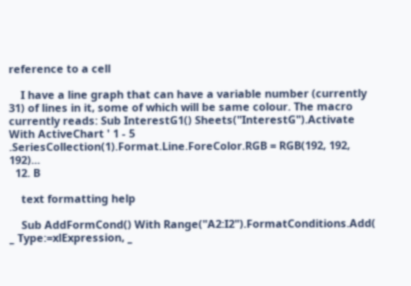reference to a cell

    I have a line graph that can have a variable number (currently 31) of lines in it, some of which will be same colour. The macro currently reads: Sub InterestG1() Sheets("InterestG").Activate With ActiveChart ' 1 - 5 .SeriesCollection(1).Format.Line.ForeColor.RGB = RGB(192, 192, 192)...
  12. B

    text formatting help

    Sub AddFormCond() With Range("A2:I2").FormatConditions.Add( _ Type:=xlExpression, _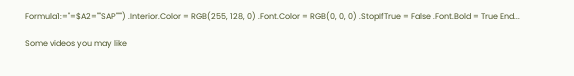Formula1:="=$A2=""SAP""") .Interior.Color = RGB(255, 128, 0) .Font.Color = RGB(0, 0, 0) .StopIfTrue = False .Font.Bold = True End...

Some videos you may like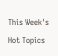This Week's Hot Topics